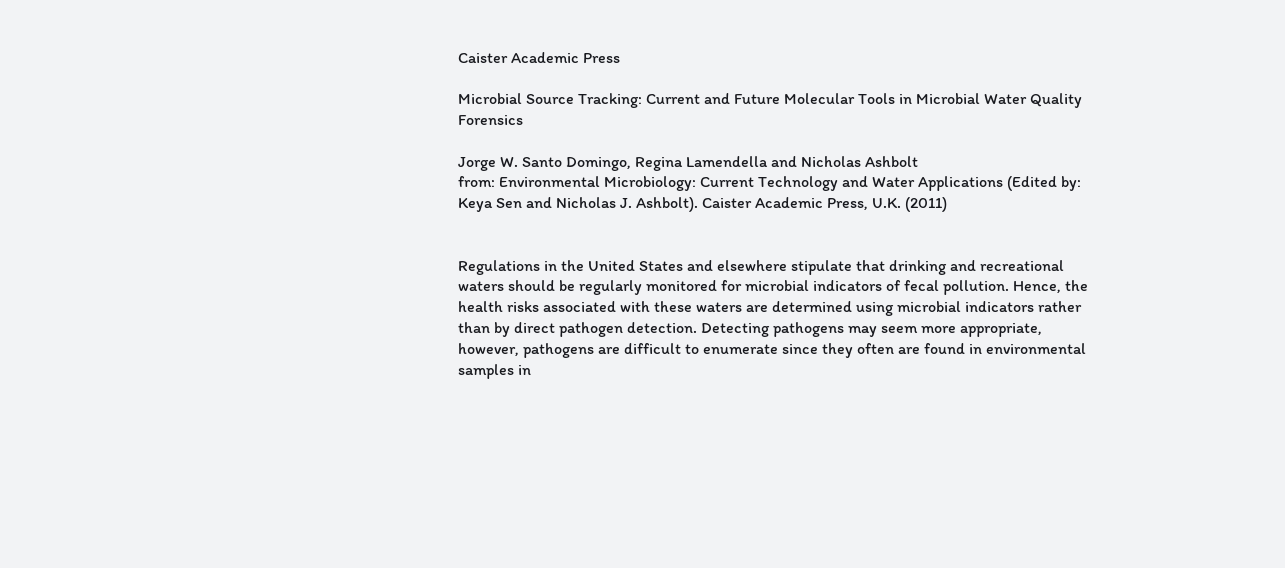Caister Academic Press

Microbial Source Tracking: Current and Future Molecular Tools in Microbial Water Quality Forensics

Jorge W. Santo Domingo, Regina Lamendella and Nicholas Ashbolt
from: Environmental Microbiology: Current Technology and Water Applications (Edited by: Keya Sen and Nicholas J. Ashbolt). Caister Academic Press, U.K. (2011)


Regulations in the United States and elsewhere stipulate that drinking and recreational waters should be regularly monitored for microbial indicators of fecal pollution. Hence, the health risks associated with these waters are determined using microbial indicators rather than by direct pathogen detection. Detecting pathogens may seem more appropriate, however, pathogens are difficult to enumerate since they often are found in environmental samples in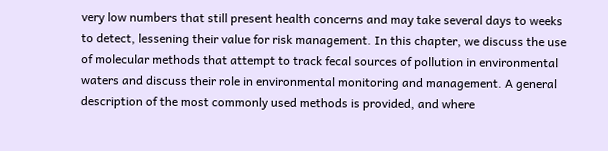very low numbers that still present health concerns and may take several days to weeks to detect, lessening their value for risk management. In this chapter, we discuss the use of molecular methods that attempt to track fecal sources of pollution in environmental waters and discuss their role in environmental monitoring and management. A general description of the most commonly used methods is provided, and where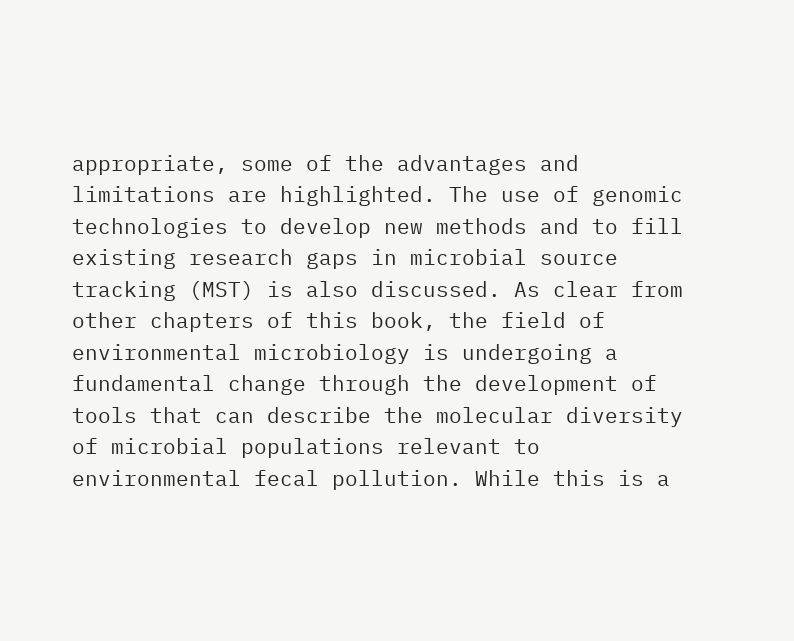appropriate, some of the advantages and limitations are highlighted. The use of genomic technologies to develop new methods and to fill existing research gaps in microbial source tracking (MST) is also discussed. As clear from other chapters of this book, the field of environmental microbiology is undergoing a fundamental change through the development of tools that can describe the molecular diversity of microbial populations relevant to environmental fecal pollution. While this is a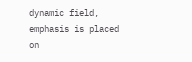dynamic field, emphasis is placed on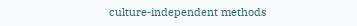culture-independent methods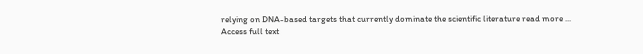relying on DNA-based targets that currently dominate the scientific literature read more ...
Access full text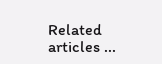Related articles ...